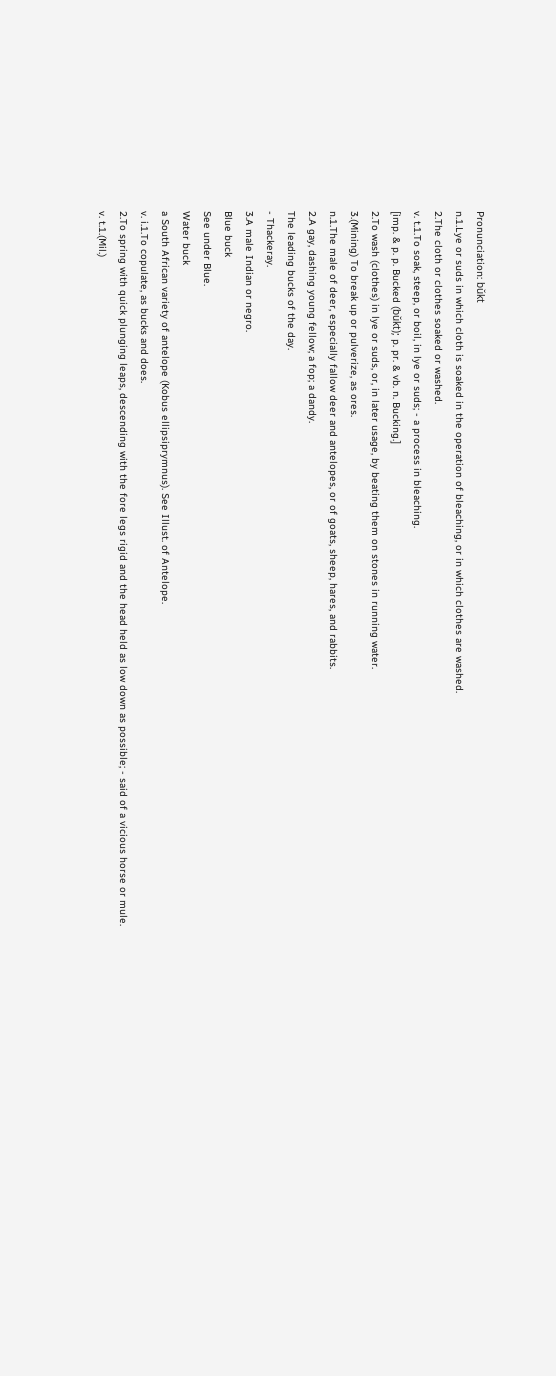Pronunciation: bŭkt
n.1.Lye or suds in which cloth is soaked in the operation of bleaching, or in which clothes are washed.
2.The cloth or clothes soaked or washed.
v. t.1.To soak, steep, or boil, in lye or suds; - a process in bleaching.
[imp. & p. p. Bucked (bŭkt); p. pr. & vb. n. Bucking.]
2.To wash (clothes) in lye or suds, or, in later usage, by beating them on stones in running water.
3.(Mining) To break up or pulverize, as ores.
n.1.The male of deer, especially fallow deer and antelopes, or of goats, sheep, hares, and rabbits.
2.A gay, dashing young fellow; a fop; a dandy.
The leading bucks of the day.
- Thackeray.
3.A male Indian or negro.
Blue buck
See under Blue.
Water buck
a South African variety of antelope (Kobus ellipsiprymnus). See Illust. of Antelope.
v. i.1.To copulate, as bucks and does.
2.To spring with quick plunging leaps, descending with the fore legs rigid and the head held as low down as possible; - said of a vicious horse or mule.
v. t.1.(Mil.)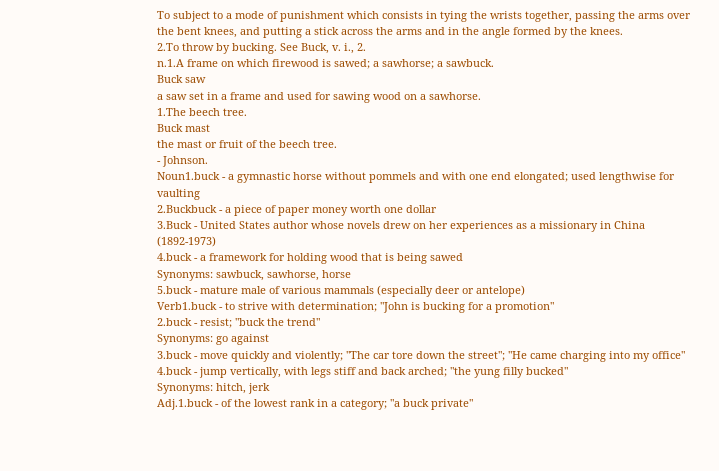To subject to a mode of punishment which consists in tying the wrists together, passing the arms over the bent knees, and putting a stick across the arms and in the angle formed by the knees.
2.To throw by bucking. See Buck, v. i., 2.
n.1.A frame on which firewood is sawed; a sawhorse; a sawbuck.
Buck saw
a saw set in a frame and used for sawing wood on a sawhorse.
1.The beech tree.
Buck mast
the mast or fruit of the beech tree.
- Johnson.
Noun1.buck - a gymnastic horse without pommels and with one end elongated; used lengthwise for vaulting
2.Buckbuck - a piece of paper money worth one dollar
3.Buck - United States author whose novels drew on her experiences as a missionary in China (1892-1973)
4.buck - a framework for holding wood that is being sawed
Synonyms: sawbuck, sawhorse, horse
5.buck - mature male of various mammals (especially deer or antelope)
Verb1.buck - to strive with determination; "John is bucking for a promotion"
2.buck - resist; "buck the trend"
Synonyms: go against
3.buck - move quickly and violently; "The car tore down the street"; "He came charging into my office"
4.buck - jump vertically, with legs stiff and back arched; "the yung filly bucked"
Synonyms: hitch, jerk
Adj.1.buck - of the lowest rank in a category; "a buck private"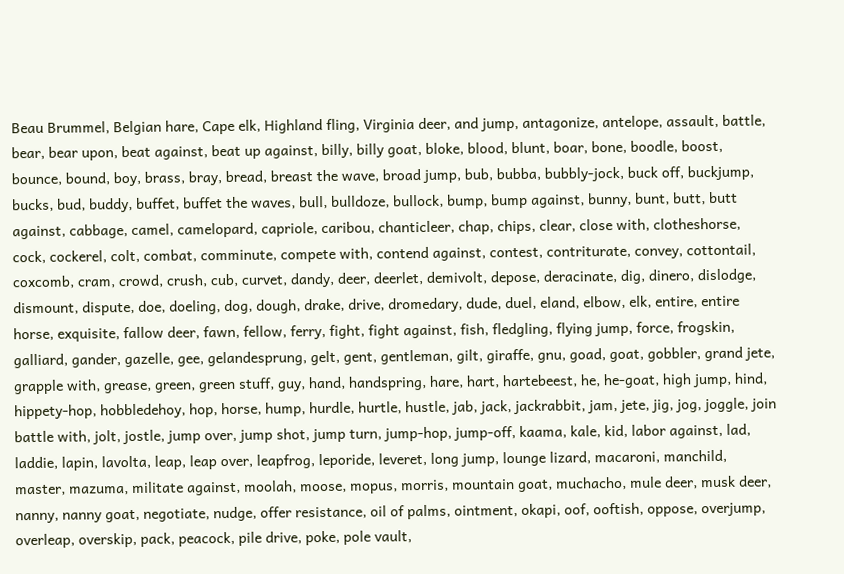Beau Brummel, Belgian hare, Cape elk, Highland fling, Virginia deer, and jump, antagonize, antelope, assault, battle, bear, bear upon, beat against, beat up against, billy, billy goat, bloke, blood, blunt, boar, bone, boodle, boost, bounce, bound, boy, brass, bray, bread, breast the wave, broad jump, bub, bubba, bubbly-jock, buck off, buckjump, bucks, bud, buddy, buffet, buffet the waves, bull, bulldoze, bullock, bump, bump against, bunny, bunt, butt, butt against, cabbage, camel, camelopard, capriole, caribou, chanticleer, chap, chips, clear, close with, clotheshorse, cock, cockerel, colt, combat, comminute, compete with, contend against, contest, contriturate, convey, cottontail, coxcomb, cram, crowd, crush, cub, curvet, dandy, deer, deerlet, demivolt, depose, deracinate, dig, dinero, dislodge, dismount, dispute, doe, doeling, dog, dough, drake, drive, dromedary, dude, duel, eland, elbow, elk, entire, entire horse, exquisite, fallow deer, fawn, fellow, ferry, fight, fight against, fish, fledgling, flying jump, force, frogskin, galliard, gander, gazelle, gee, gelandesprung, gelt, gent, gentleman, gilt, giraffe, gnu, goad, goat, gobbler, grand jete, grapple with, grease, green, green stuff, guy, hand, handspring, hare, hart, hartebeest, he, he-goat, high jump, hind, hippety-hop, hobbledehoy, hop, horse, hump, hurdle, hurtle, hustle, jab, jack, jackrabbit, jam, jete, jig, jog, joggle, join battle with, jolt, jostle, jump over, jump shot, jump turn, jump-hop, jump-off, kaama, kale, kid, labor against, lad, laddie, lapin, lavolta, leap, leap over, leapfrog, leporide, leveret, long jump, lounge lizard, macaroni, manchild, master, mazuma, militate against, moolah, moose, mopus, morris, mountain goat, muchacho, mule deer, musk deer, nanny, nanny goat, negotiate, nudge, offer resistance, oil of palms, ointment, okapi, oof, ooftish, oppose, overjump, overleap, overskip, pack, peacock, pile drive, poke, pole vault,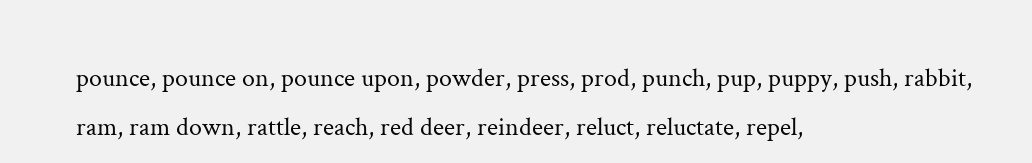pounce, pounce on, pounce upon, powder, press, prod, punch, pup, puppy, push, rabbit, ram, ram down, rattle, reach, red deer, reindeer, reluct, reluctate, repel,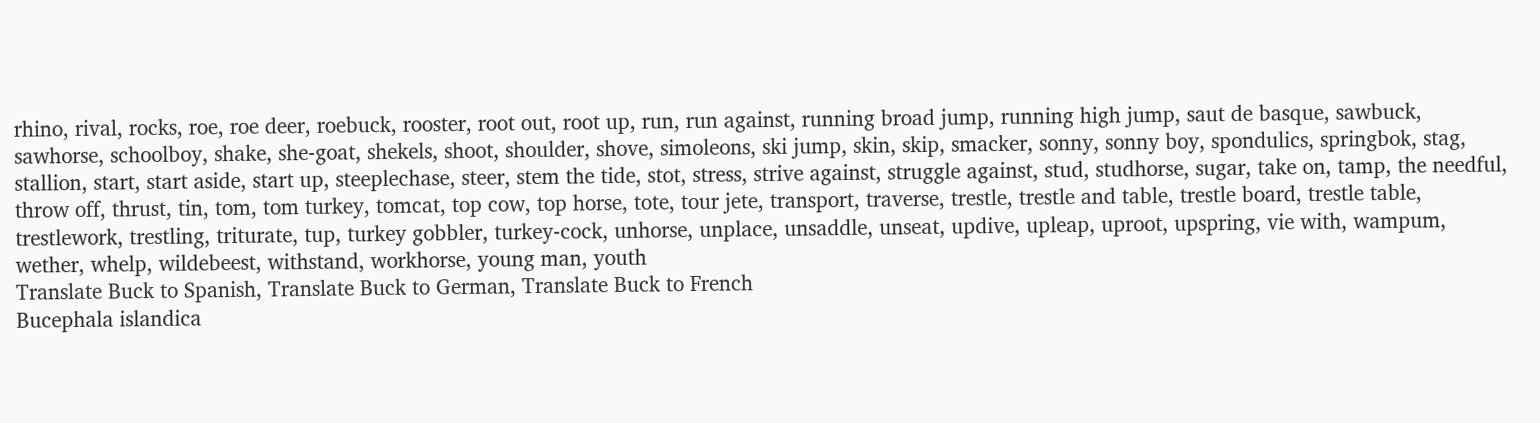rhino, rival, rocks, roe, roe deer, roebuck, rooster, root out, root up, run, run against, running broad jump, running high jump, saut de basque, sawbuck, sawhorse, schoolboy, shake, she-goat, shekels, shoot, shoulder, shove, simoleons, ski jump, skin, skip, smacker, sonny, sonny boy, spondulics, springbok, stag, stallion, start, start aside, start up, steeplechase, steer, stem the tide, stot, stress, strive against, struggle against, stud, studhorse, sugar, take on, tamp, the needful, throw off, thrust, tin, tom, tom turkey, tomcat, top cow, top horse, tote, tour jete, transport, traverse, trestle, trestle and table, trestle board, trestle table, trestlework, trestling, triturate, tup, turkey gobbler, turkey-cock, unhorse, unplace, unsaddle, unseat, updive, upleap, uproot, upspring, vie with, wampum, wether, whelp, wildebeest, withstand, workhorse, young man, youth
Translate Buck to Spanish, Translate Buck to German, Translate Buck to French
Bucephala islandica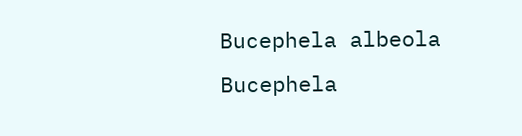Bucephela albeola
Bucephela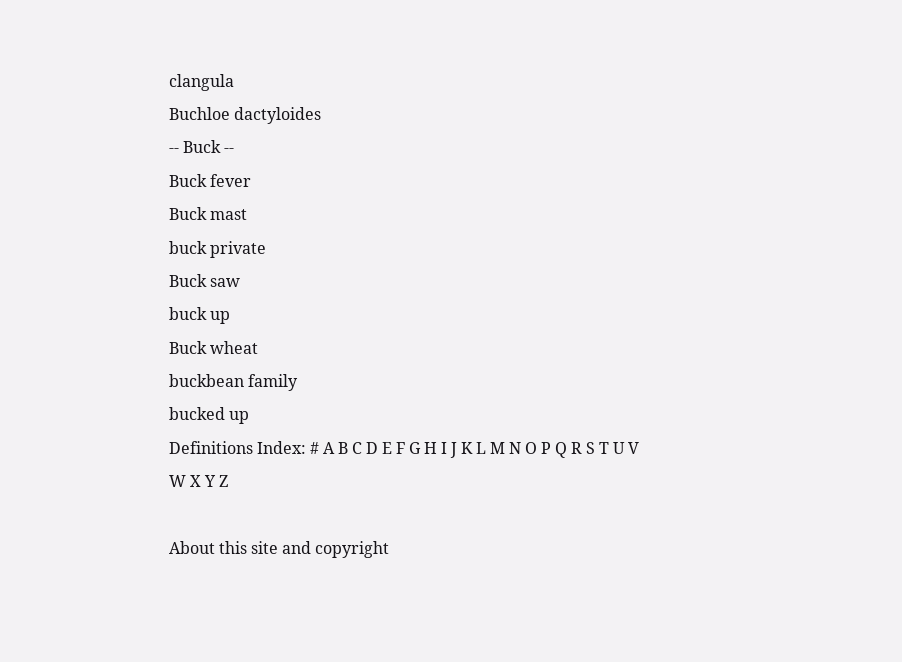clangula
Buchloe dactyloides
-- Buck --
Buck fever
Buck mast
buck private
Buck saw
buck up
Buck wheat
buckbean family
bucked up
Definitions Index: # A B C D E F G H I J K L M N O P Q R S T U V W X Y Z

About this site and copyright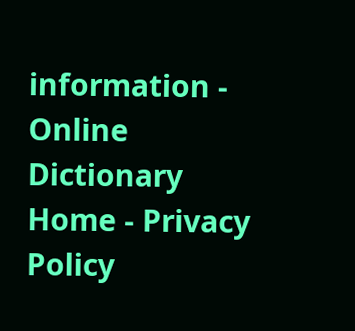information - Online Dictionary Home - Privacy Policy